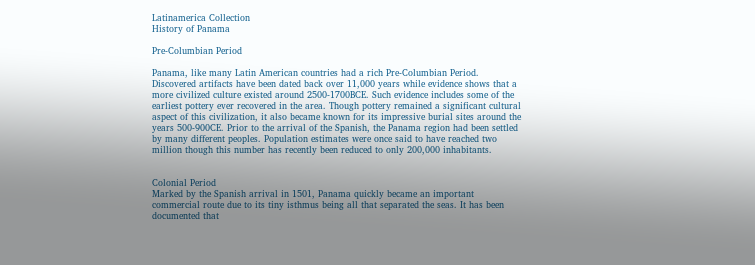Latinamerica Collection
History of Panama

Pre-Columbian Period

Panama, like many Latin American countries had a rich Pre-Columbian Period. Discovered artifacts have been dated back over 11,000 years while evidence shows that a more civilized culture existed around 2500-1700BCE. Such evidence includes some of the earliest pottery ever recovered in the area. Though pottery remained a significant cultural aspect of this civilization, it also became known for its impressive burial sites around the years 500-900CE. Prior to the arrival of the Spanish, the Panama region had been settled by many different peoples. Population estimates were once said to have reached two million though this number has recently been reduced to only 200,000 inhabitants.


Colonial Period
Marked by the Spanish arrival in 1501, Panama quickly became an important commercial route due to its tiny isthmus being all that separated the seas. It has been documented that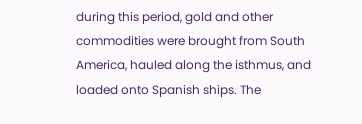during this period, gold and other commodities were brought from South America, hauled along the isthmus, and loaded onto Spanish ships. The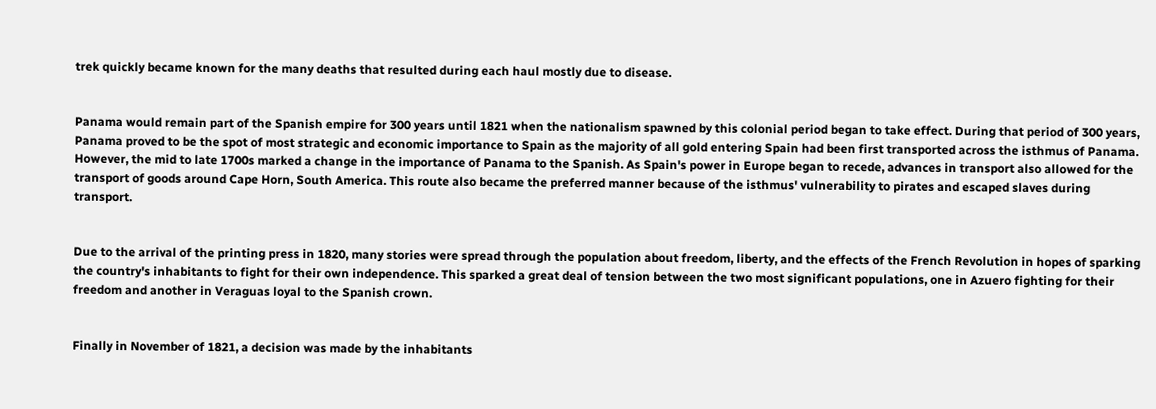trek quickly became known for the many deaths that resulted during each haul mostly due to disease.


Panama would remain part of the Spanish empire for 300 years until 1821 when the nationalism spawned by this colonial period began to take effect. During that period of 300 years, Panama proved to be the spot of most strategic and economic importance to Spain as the majority of all gold entering Spain had been first transported across the isthmus of Panama. However, the mid to late 1700s marked a change in the importance of Panama to the Spanish. As Spain's power in Europe began to recede, advances in transport also allowed for the transport of goods around Cape Horn, South America. This route also became the preferred manner because of the isthmus' vulnerability to pirates and escaped slaves during transport.


Due to the arrival of the printing press in 1820, many stories were spread through the population about freedom, liberty, and the effects of the French Revolution in hopes of sparking the country's inhabitants to fight for their own independence. This sparked a great deal of tension between the two most significant populations, one in Azuero fighting for their freedom and another in Veraguas loyal to the Spanish crown.


Finally in November of 1821, a decision was made by the inhabitants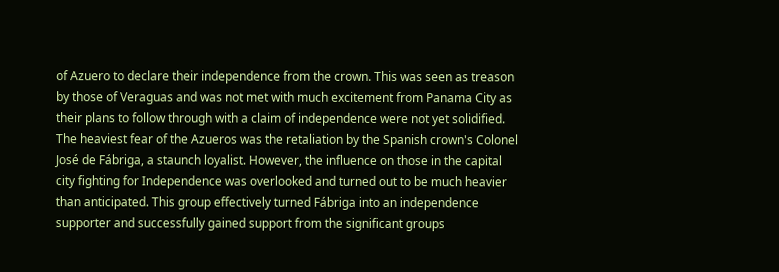of Azuero to declare their independence from the crown. This was seen as treason by those of Veraguas and was not met with much excitement from Panama City as their plans to follow through with a claim of independence were not yet solidified. The heaviest fear of the Azueros was the retaliation by the Spanish crown's Colonel José de Fábriga, a staunch loyalist. However, the influence on those in the capital city fighting for Independence was overlooked and turned out to be much heavier than anticipated. This group effectively turned Fábriga into an independence supporter and successfully gained support from the significant groups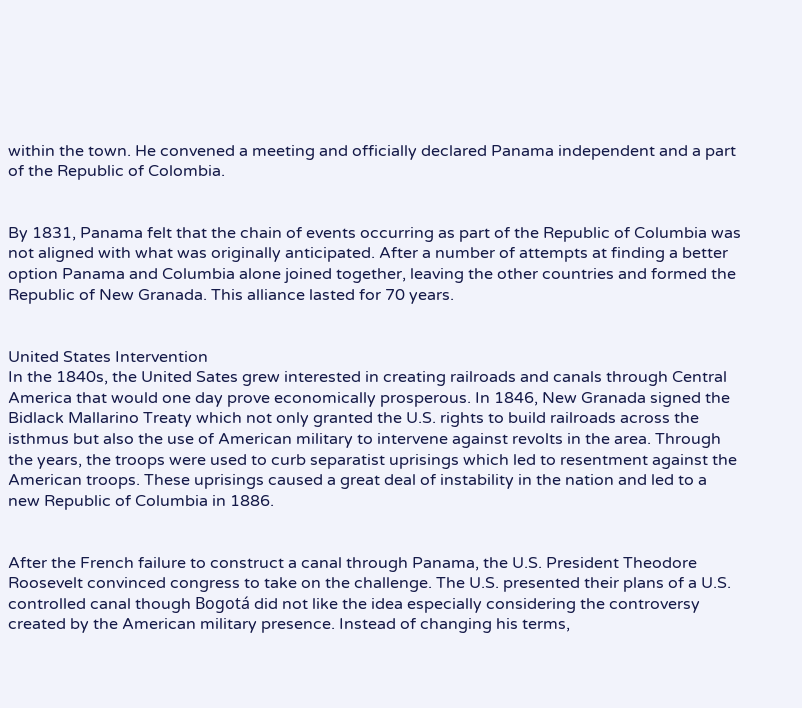within the town. He convened a meeting and officially declared Panama independent and a part of the Republic of Colombia.


By 1831, Panama felt that the chain of events occurring as part of the Republic of Columbia was not aligned with what was originally anticipated. After a number of attempts at finding a better option Panama and Columbia alone joined together, leaving the other countries and formed the Republic of New Granada. This alliance lasted for 70 years.


United States Intervention
In the 1840s, the United Sates grew interested in creating railroads and canals through Central America that would one day prove economically prosperous. In 1846, New Granada signed the Bidlack Mallarino Treaty which not only granted the U.S. rights to build railroads across the isthmus but also the use of American military to intervene against revolts in the area. Through the years, the troops were used to curb separatist uprisings which led to resentment against the American troops. These uprisings caused a great deal of instability in the nation and led to a new Republic of Columbia in 1886.


After the French failure to construct a canal through Panama, the U.S. President Theodore Roosevelt convinced congress to take on the challenge. The U.S. presented their plans of a U.S. controlled canal though Bogotá did not like the idea especially considering the controversy created by the American military presence. Instead of changing his terms,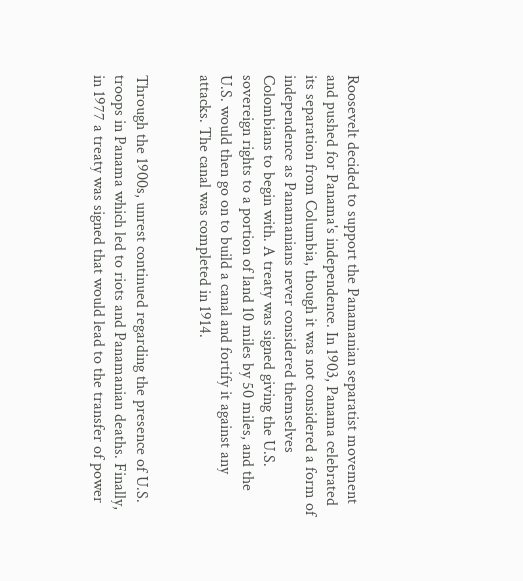Roosevelt decided to support the Panamanian separatist movement and pushed for Panama's independence. In 1903, Panama celebrated its separation from Columbia, though it was not considered a form of independence as Panamanians never considered themselves Colombians to begin with. A treaty was signed giving the U.S. sovereign rights to a portion of land 10 miles by 50 miles, and the U.S. would then go on to build a canal and fortify it against any attacks. The canal was completed in 1914.


Through the 1900s, unrest continued regarding the presence of U.S. troops in Panama which led to riots and Panamanian deaths. Finally, in 1977 a treaty was signed that would lead to the transfer of power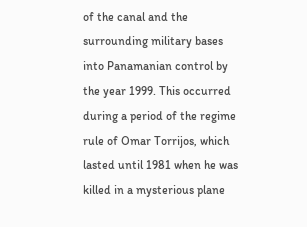of the canal and the surrounding military bases into Panamanian control by the year 1999. This occurred during a period of the regime rule of Omar Torrijos, which lasted until 1981 when he was killed in a mysterious plane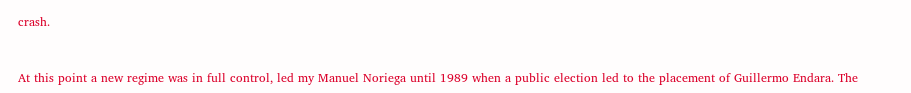crash.


At this point a new regime was in full control, led my Manuel Noriega until 1989 when a public election led to the placement of Guillermo Endara. The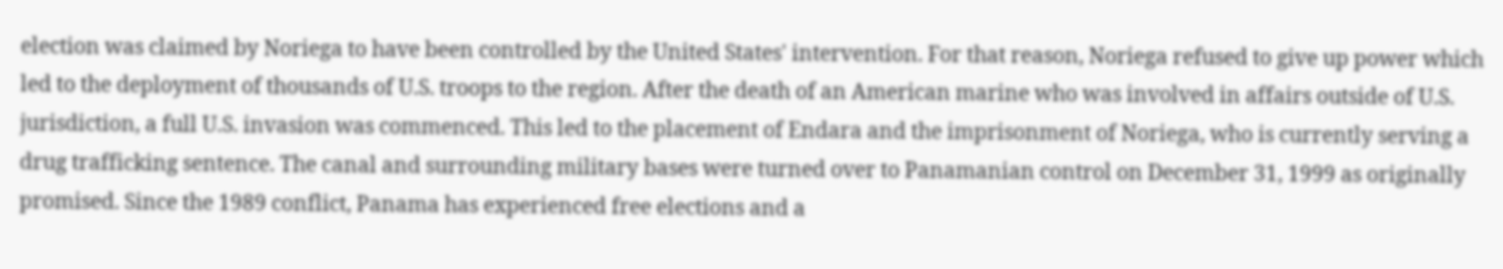election was claimed by Noriega to have been controlled by the United States' intervention. For that reason, Noriega refused to give up power which led to the deployment of thousands of U.S. troops to the region. After the death of an American marine who was involved in affairs outside of U.S. jurisdiction, a full U.S. invasion was commenced. This led to the placement of Endara and the imprisonment of Noriega, who is currently serving a drug trafficking sentence. The canal and surrounding military bases were turned over to Panamanian control on December 31, 1999 as originally promised. Since the 1989 conflict, Panama has experienced free elections and a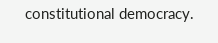constitutional democracy.